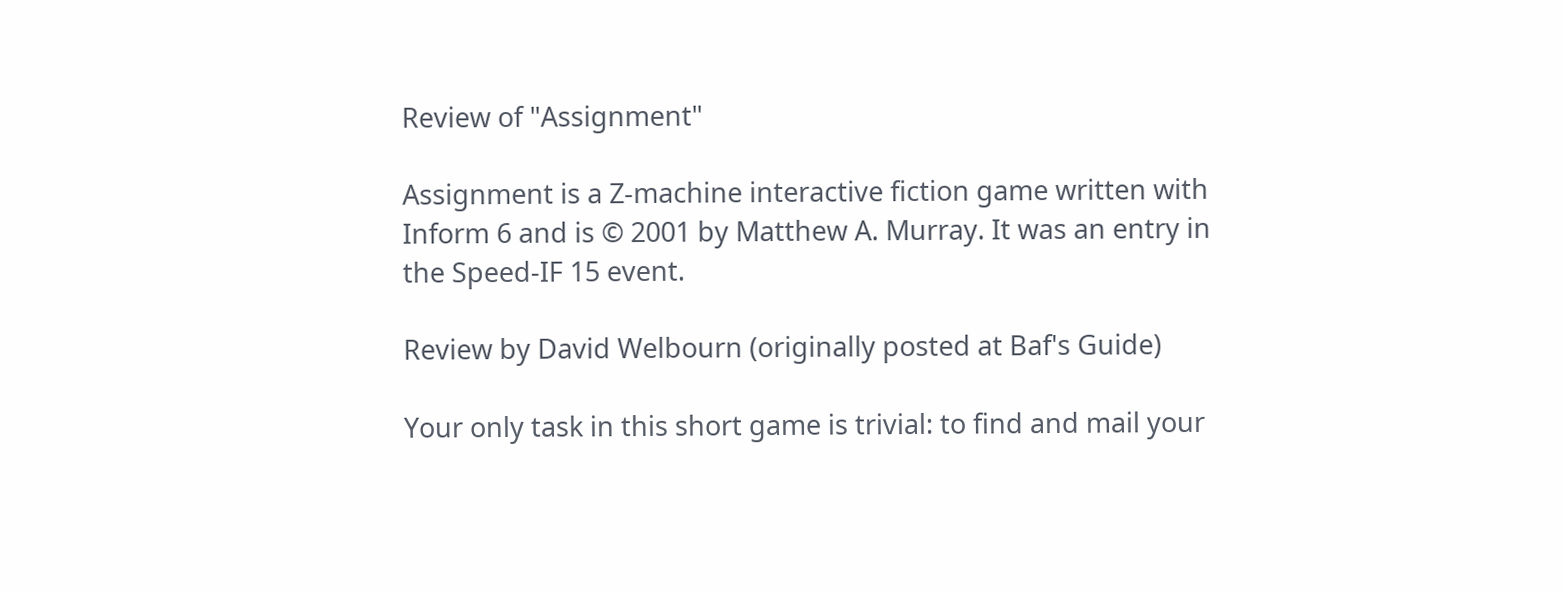Review of "Assignment"

Assignment is a Z-machine interactive fiction game written with Inform 6 and is © 2001 by Matthew A. Murray. It was an entry in the Speed-IF 15 event.

Review by David Welbourn (originally posted at Baf's Guide)

Your only task in this short game is trivial: to find and mail your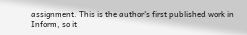assignment. This is the author's first published work in Inform, so it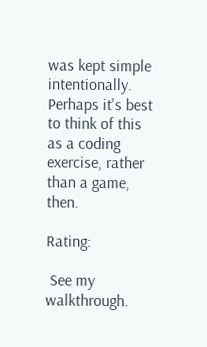was kept simple intentionally. Perhaps it's best to think of this as a coding exercise, rather than a game, then.

Rating:

 See my walkthrough.